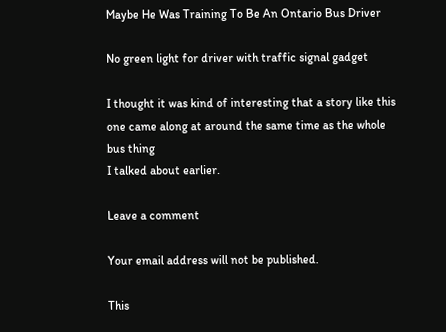Maybe He Was Training To Be An Ontario Bus Driver

No green light for driver with traffic signal gadget

I thought it was kind of interesting that a story like this one came along at around the same time as the whole
bus thing
I talked about earlier.

Leave a comment

Your email address will not be published.

This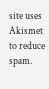site uses Akismet to reduce spam.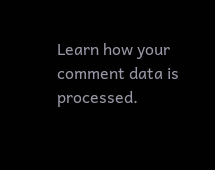Learn how your comment data is processed.